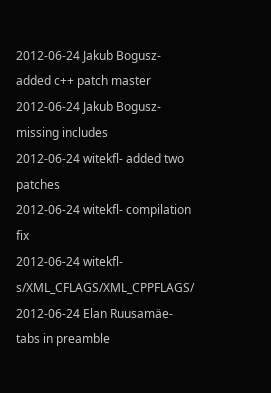2012-06-24 Jakub Bogusz- added c++ patch master
2012-06-24 Jakub Bogusz- missing includes
2012-06-24 witekfl- added two patches
2012-06-24 witekfl- compilation fix
2012-06-24 witekfl- s/XML_CFLAGS/XML_CPPFLAGS/
2012-06-24 Elan Ruusamäe- tabs in preamble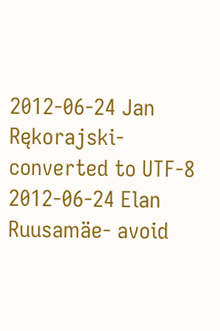2012-06-24 Jan Rękorajski- converted to UTF-8
2012-06-24 Elan Ruusamäe- avoid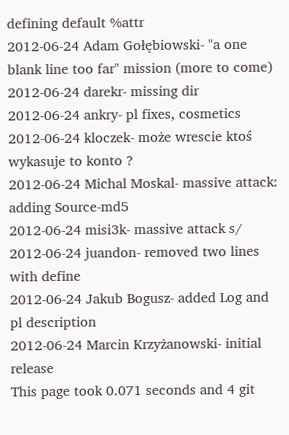defining default %attr
2012-06-24 Adam Gołębiowski- "a one blank line too far" mission (more to come)
2012-06-24 darekr- missing dir
2012-06-24 ankry- pl fixes, cosmetics
2012-06-24 kloczek- może wrescie ktoś wykasuje to konto ?
2012-06-24 Michal Moskal- massive attack: adding Source-md5
2012-06-24 misi3k- massive attack s/
2012-06-24 juandon- removed two lines with define
2012-06-24 Jakub Bogusz- added Log and pl description
2012-06-24 Marcin Krzyżanowski- initial release
This page took 0.071 seconds and 4 git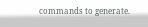commands to generate.